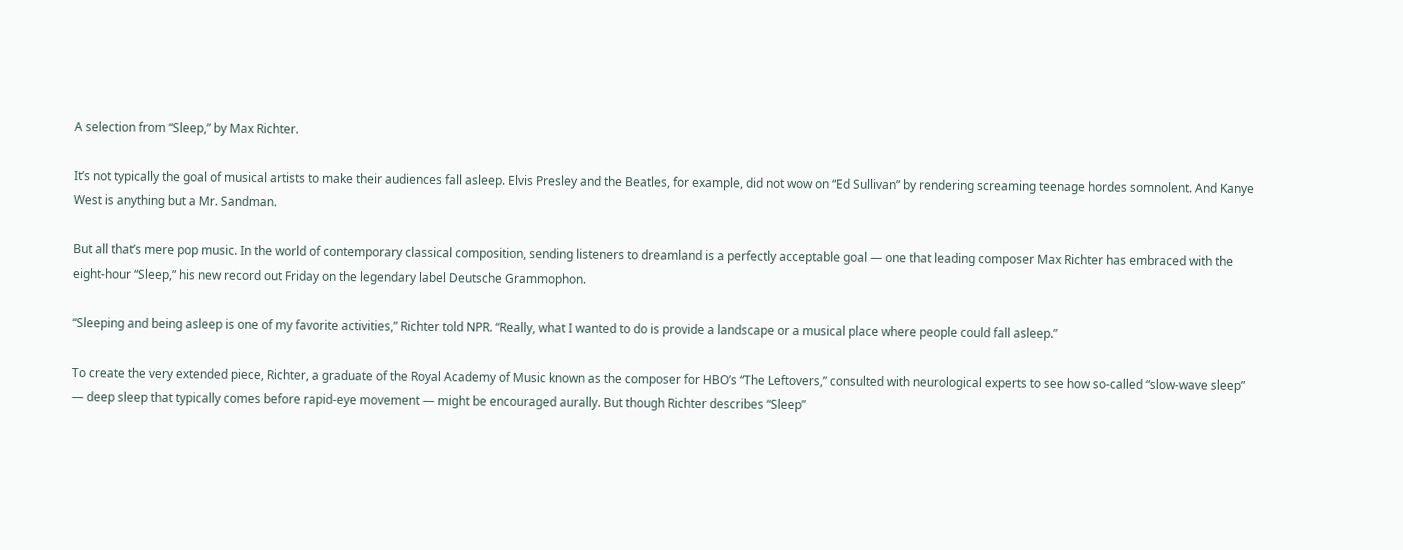A selection from “Sleep,” by Max Richter.

It’s not typically the goal of musical artists to make their audiences fall asleep. Elvis Presley and the Beatles, for example, did not wow on “Ed Sullivan” by rendering screaming teenage hordes somnolent. And Kanye West is anything but a Mr. Sandman.

But all that’s mere pop music. In the world of contemporary classical composition, sending listeners to dreamland is a perfectly acceptable goal — one that leading composer Max Richter has embraced with the eight-hour “Sleep,” his new record out Friday on the legendary label Deutsche Grammophon.

“Sleeping and being asleep is one of my favorite activities,” Richter told NPR. “Really, what I wanted to do is provide a landscape or a musical place where people could fall asleep.”

To create the very extended piece, Richter, a graduate of the Royal Academy of Music known as the composer for HBO’s “The Leftovers,” consulted with neurological experts to see how so-called “slow-wave sleep” — deep sleep that typically comes before rapid-eye movement — might be encouraged aurally. But though Richter describes “Sleep”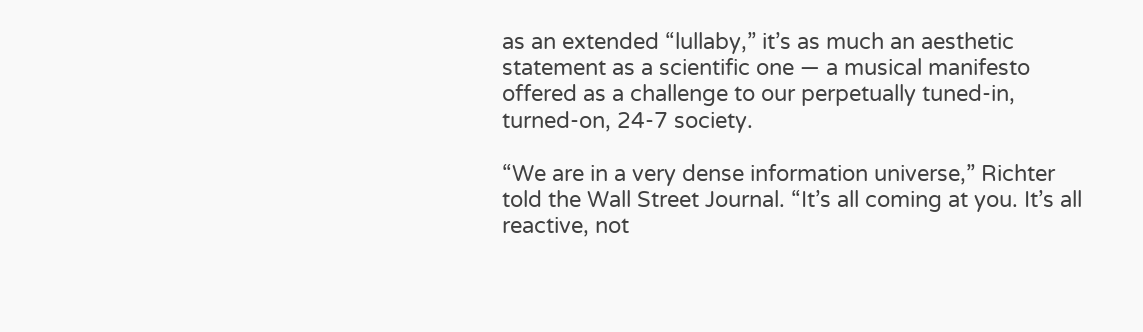as an extended “lullaby,” it’s as much an aesthetic statement as a scientific one — a musical manifesto offered as a challenge to our perpetually tuned-in, turned-on, 24-7 society.

“We are in a very dense information universe,” Richter told the Wall Street Journal. “It’s all coming at you. It’s all reactive, not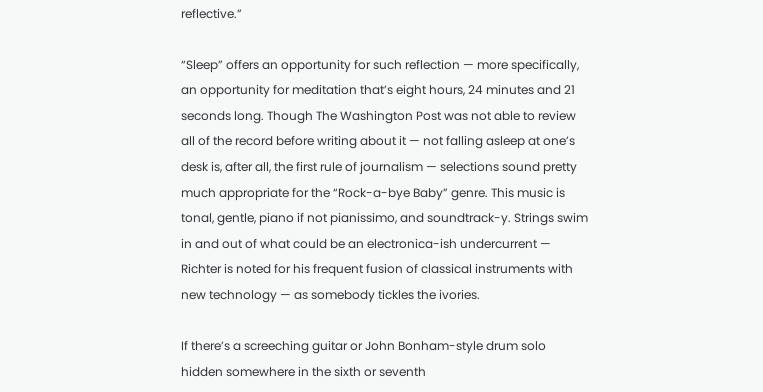reflective.”

“Sleep” offers an opportunity for such reflection — more specifically, an opportunity for meditation that’s eight hours, 24 minutes and 21 seconds long. Though The Washington Post was not able to review all of the record before writing about it — not falling asleep at one’s desk is, after all, the first rule of journalism — selections sound pretty much appropriate for the “Rock-a-bye Baby” genre. This music is tonal, gentle, piano if not pianissimo, and soundtrack-y. Strings swim in and out of what could be an electronica-ish undercurrent — Richter is noted for his frequent fusion of classical instruments with new technology — as somebody tickles the ivories.

If there’s a screeching guitar or John Bonham-style drum solo hidden somewhere in the sixth or seventh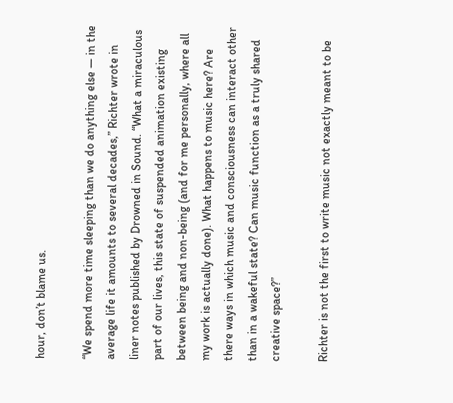hour, don’t blame us.

“We spend more time sleeping than we do anything else — in the average life it amounts to several decades,” Richter wrote in liner notes published by Drowned in Sound. “What a miraculous part of our lives, this state of suspended animation existing between being and non-being (and for me personally, where all my work is actually done). What happens to music here? Are there ways in which music and consciousness can interact other than in a wakeful state? Can music function as a truly shared creative space?”

Richter is not the first to write music not exactly meant to be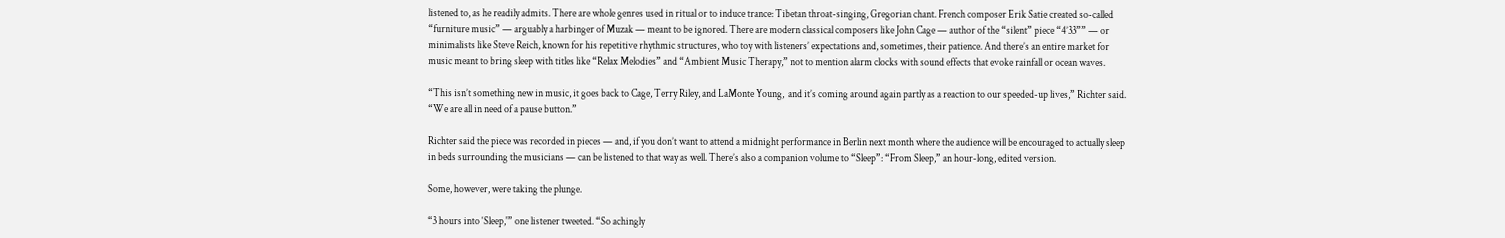listened to, as he readily admits. There are whole genres used in ritual or to induce trance: Tibetan throat-singing, Gregorian chant. French composer Erik Satie created so-called “furniture music” — arguably a harbinger of Muzak — meant to be ignored. There are modern classical composers like John Cage — author of the “silent” piece “4’33”” — or minimalists like Steve Reich, known for his repetitive rhythmic structures, who toy with listeners’ expectations and, sometimes, their patience. And there’s an entire market for music meant to bring sleep with titles like “Relax Melodies” and “Ambient Music Therapy,” not to mention alarm clocks with sound effects that evoke rainfall or ocean waves.

“This isn’t something new in music, it goes back to Cage, Terry Riley, and LaMonte Young,  and it’s coming around again partly as a reaction to our speeded-up lives,” Richter said. “We are all in need of a pause button.”

Richter said the piece was recorded in pieces — and, if you don’t want to attend a midnight performance in Berlin next month where the audience will be encouraged to actually sleep in beds surrounding the musicians — can be listened to that way as well. There’s also a companion volume to “Sleep”: “From Sleep,” an hour-long, edited version.

Some, however, were taking the plunge.

“3 hours into ‘Sleep,'” one listener tweeted. “So achingly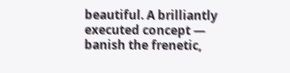beautiful. A brilliantly executed concept — banish the frenetic,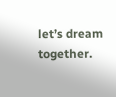let’s dream together.